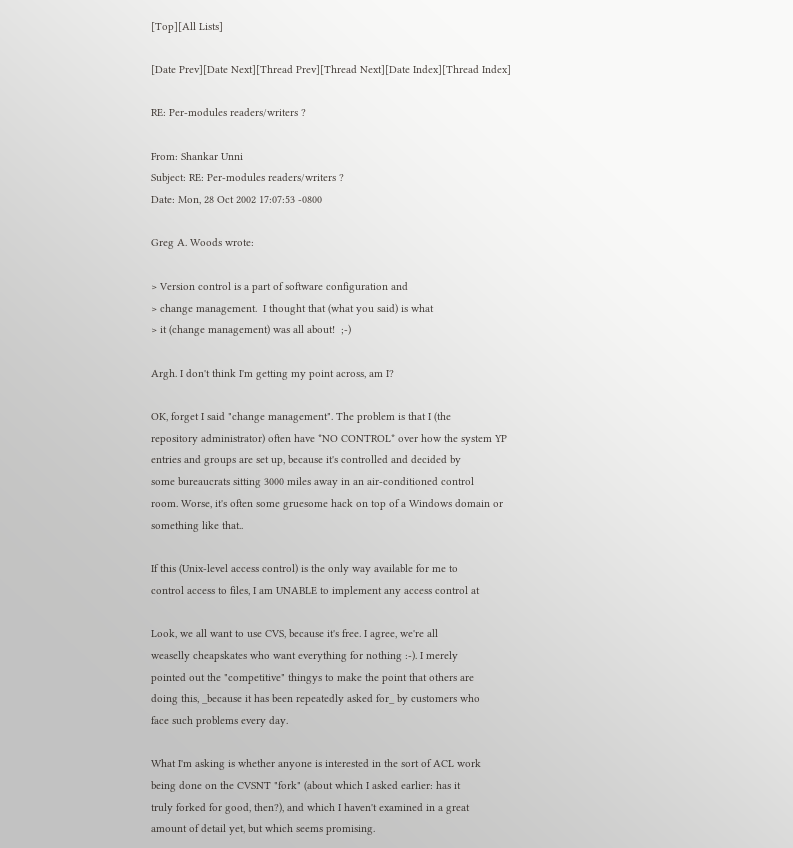[Top][All Lists]

[Date Prev][Date Next][Thread Prev][Thread Next][Date Index][Thread Index]

RE: Per-modules readers/writers ?

From: Shankar Unni
Subject: RE: Per-modules readers/writers ?
Date: Mon, 28 Oct 2002 17:07:53 -0800

Greg A. Woods wrote:

> Version control is a part of software configuration and
> change management.  I thought that (what you said) is what
> it (change management) was all about!  ;-)

Argh. I don't think I'm getting my point across, am I?

OK, forget I said "change management". The problem is that I (the
repository administrator) often have *NO CONTROL* over how the system YP
entries and groups are set up, because it's controlled and decided by
some bureaucrats sitting 3000 miles away in an air-conditioned control
room. Worse, it's often some gruesome hack on top of a Windows domain or
something like that..

If this (Unix-level access control) is the only way available for me to
control access to files, I am UNABLE to implement any access control at

Look, we all want to use CVS, because it's free. I agree, we're all
weaselly cheapskates who want everything for nothing :-). I merely
pointed out the "competitive" thingys to make the point that others are
doing this, _because it has been repeatedly asked for_ by customers who
face such problems every day.

What I'm asking is whether anyone is interested in the sort of ACL work
being done on the CVSNT "fork" (about which I asked earlier: has it
truly forked for good, then?), and which I haven't examined in a great
amount of detail yet, but which seems promising.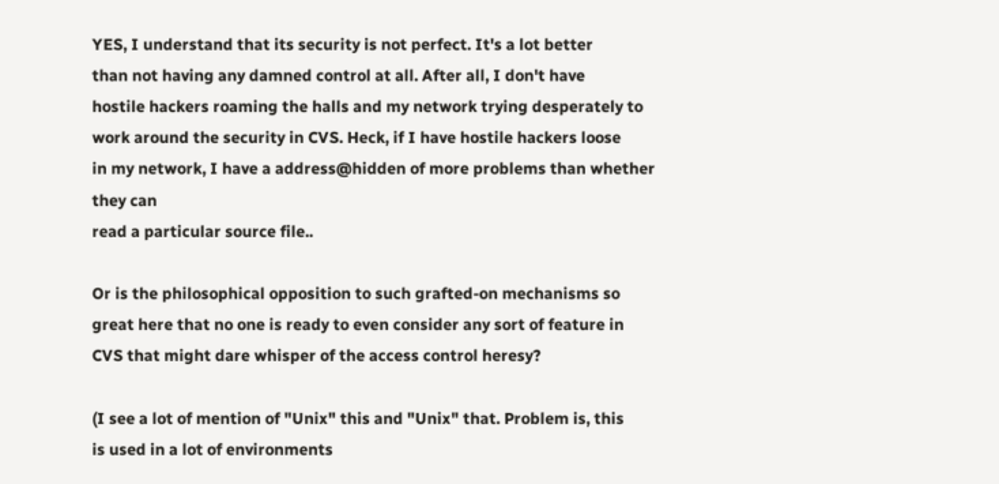YES, I understand that its security is not perfect. It's a lot better
than not having any damned control at all. After all, I don't have
hostile hackers roaming the halls and my network trying desperately to
work around the security in CVS. Heck, if I have hostile hackers loose
in my network, I have a address@hidden of more problems than whether they can
read a particular source file..

Or is the philosophical opposition to such grafted-on mechanisms so
great here that no one is ready to even consider any sort of feature in
CVS that might dare whisper of the access control heresy?

(I see a lot of mention of "Unix" this and "Unix" that. Problem is, this
is used in a lot of environments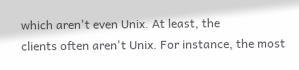which aren't even Unix. At least, the
clients often aren't Unix. For instance, the most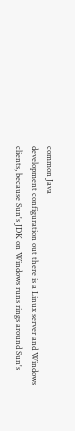common Java
development configuration out there is a Linux server and Windows
clients, because Sun's JDK on Windows runs rings around Sun's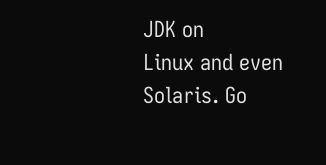JDK on
Linux and even Solaris. Go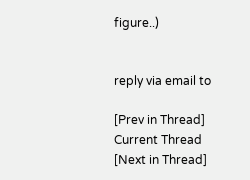figure..)


reply via email to

[Prev in Thread] Current Thread [Next in Thread]